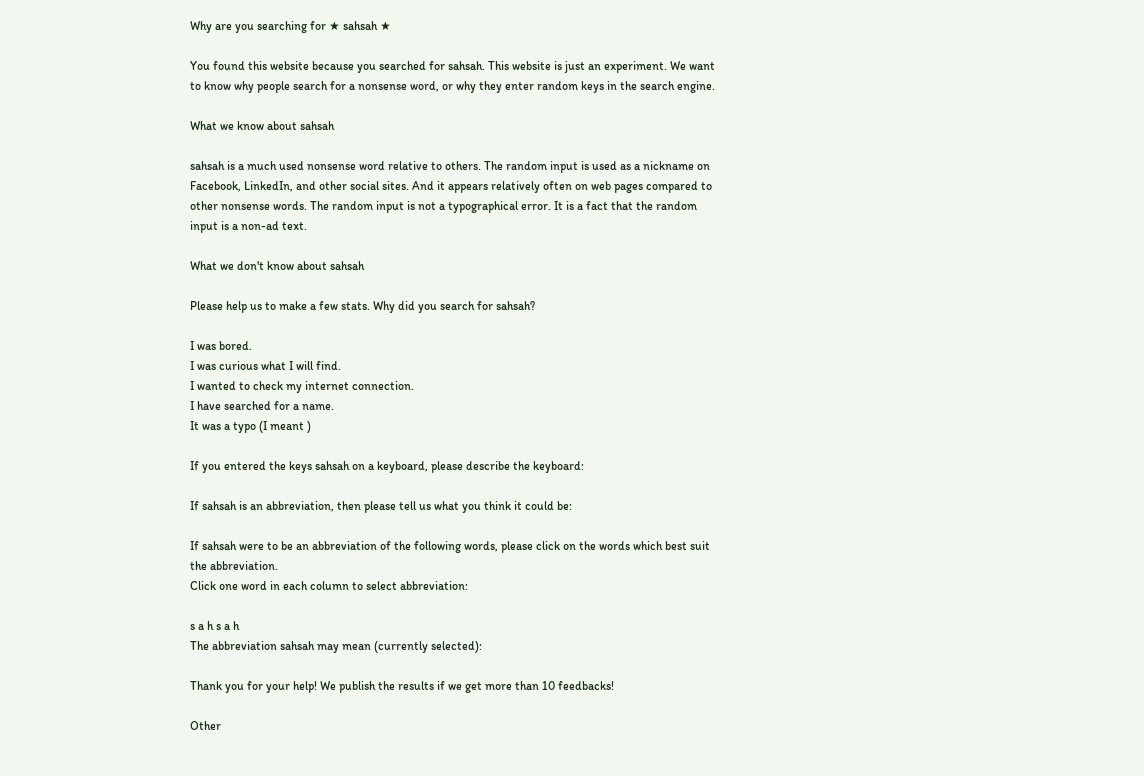Why are you searching for ★ sahsah ★

You found this website because you searched for sahsah. This website is just an experiment. We want to know why people search for a nonsense word, or why they enter random keys in the search engine.

What we know about sahsah

sahsah is a much used nonsense word relative to others. The random input is used as a nickname on Facebook, LinkedIn, and other social sites. And it appears relatively often on web pages compared to other nonsense words. The random input is not a typographical error. It is a fact that the random input is a non-ad text.

What we don't know about sahsah

Please help us to make a few stats. Why did you search for sahsah?

I was bored.
I was curious what I will find.
I wanted to check my internet connection.
I have searched for a name.
It was a typo (I meant )

If you entered the keys sahsah on a keyboard, please describe the keyboard:

If sahsah is an abbreviation, then please tell us what you think it could be:

If sahsah were to be an abbreviation of the following words, please click on the words which best suit the abbreviation.
Click one word in each column to select abbreviation:

s a h s a h
The abbreviation sahsah may mean (currently selected):

Thank you for your help! We publish the results if we get more than 10 feedbacks!

Other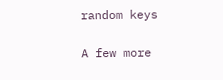random keys

A few more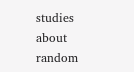studies about random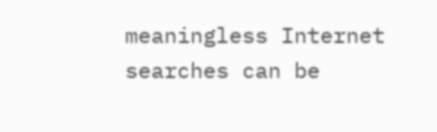meaningless Internet searches can be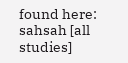found here:
sahsah [all studies]